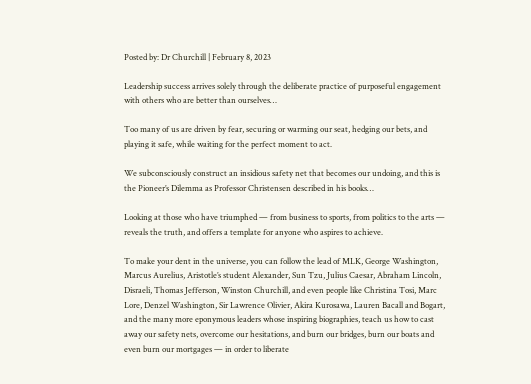Posted by: Dr Churchill | February 8, 2023

Leadership success arrives solely through the deliberate practice of purposeful engagement with others who are better than ourselves…

Too many of us are driven by fear, securing or warming our seat, hedging our bets, and playing it safe, while waiting for the perfect moment to act.

We subconsciously construct an insidious safety net that becomes our undoing, and this is the Pioneer’s Dilemma as Professor Christensen described in his books…

Looking at those who have triumphed — from business to sports, from politics to the arts — reveals the truth, and offers a template for anyone who aspires to achieve.

To make your dent in the universe, you can follow the lead of MLK, George Washington, Marcus Aurelius, Aristotle’s student Alexander, Sun Tzu, Julius Caesar, Abraham Lincoln, Disraeli, Thomas Jefferson, Winston Churchill, and even people like Christina Tosi, Marc Lore, Denzel Washington, Sir Lawrence Olivier, Akira Kurosawa, Lauren Bacall and Bogart, and the many more eponymous leaders whose inspiring biographies, teach us how to cast away our safety nets, overcome our hesitations, and burn our bridges, burn our boats and even burn our mortgages — in order to liberate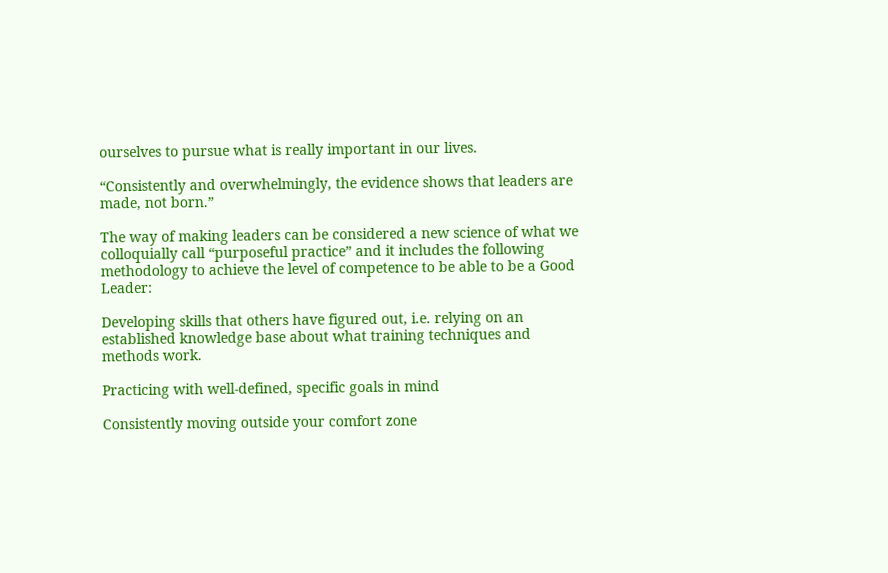ourselves to pursue what is really important in our lives.

“Consistently and overwhelmingly, the evidence shows that leaders are made, not born.”

The way of making leaders can be considered a new science of what we colloquially call “purposeful practice” and it includes the following methodology to achieve the level of competence to be able to be a Good Leader:

Developing skills that others have figured out, i.e. relying on an established knowledge base about what training techniques and methods work.

Practicing with well-defined, specific goals in mind

Consistently moving outside your comfort zone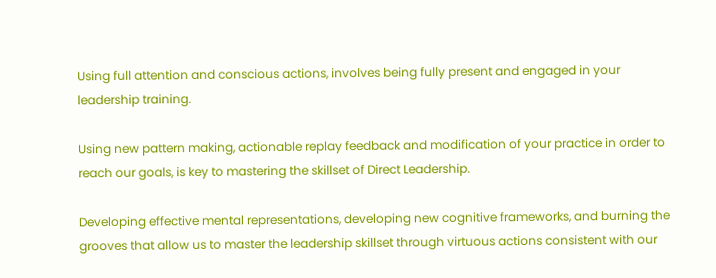Using full attention and conscious actions, involves being fully present and engaged in your leadership training.

Using new pattern making, actionable replay feedback and modification of your practice in order to reach our goals, is key to mastering the skillset of Direct Leadership.

Developing effective mental representations, developing new cognitive frameworks, and burning the grooves that allow us to master the leadership skillset through virtuous actions consistent with our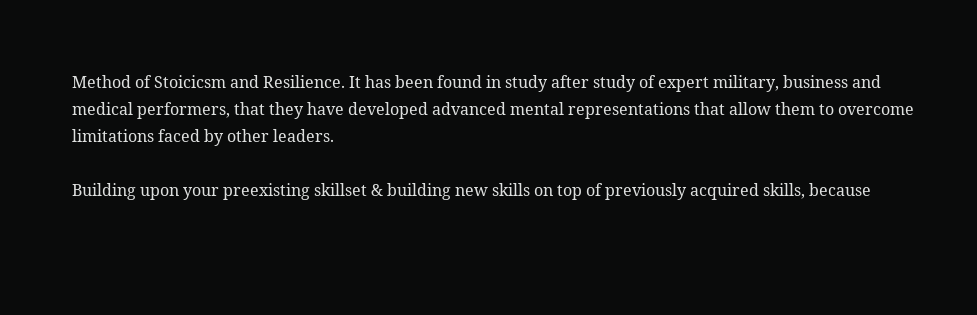Method of Stoicicsm and Resilience. It has been found in study after study of expert military, business and medical performers, that they have developed advanced mental representations that allow them to overcome limitations faced by other leaders.

Building upon your preexisting skillset & building new skills on top of previously acquired skills, because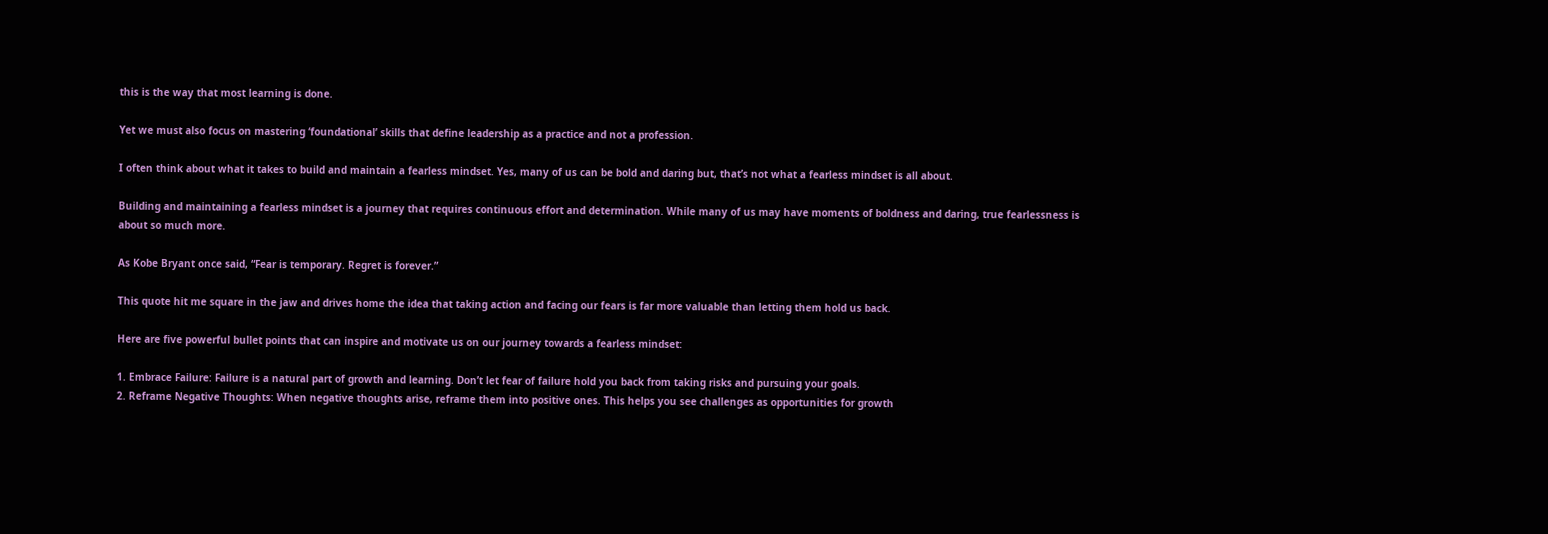this is the way that most learning is done.

Yet we must also focus on mastering ‘foundational’ skills that define leadership as a practice and not a profession.

I often think about what it takes to build and maintain a fearless mindset. Yes, many of us can be bold and daring but, that’s not what a fearless mindset is all about.

Building and maintaining a fearless mindset is a journey that requires continuous effort and determination. While many of us may have moments of boldness and daring, true fearlessness is about so much more.

As Kobe Bryant once said, “Fear is temporary. Regret is forever.”

This quote hit me square in the jaw and drives home the idea that taking action and facing our fears is far more valuable than letting them hold us back.

Here are five powerful bullet points that can inspire and motivate us on our journey towards a fearless mindset:

1. Embrace Failure: Failure is a natural part of growth and learning. Don’t let fear of failure hold you back from taking risks and pursuing your goals.
2. Reframe Negative Thoughts: When negative thoughts arise, reframe them into positive ones. This helps you see challenges as opportunities for growth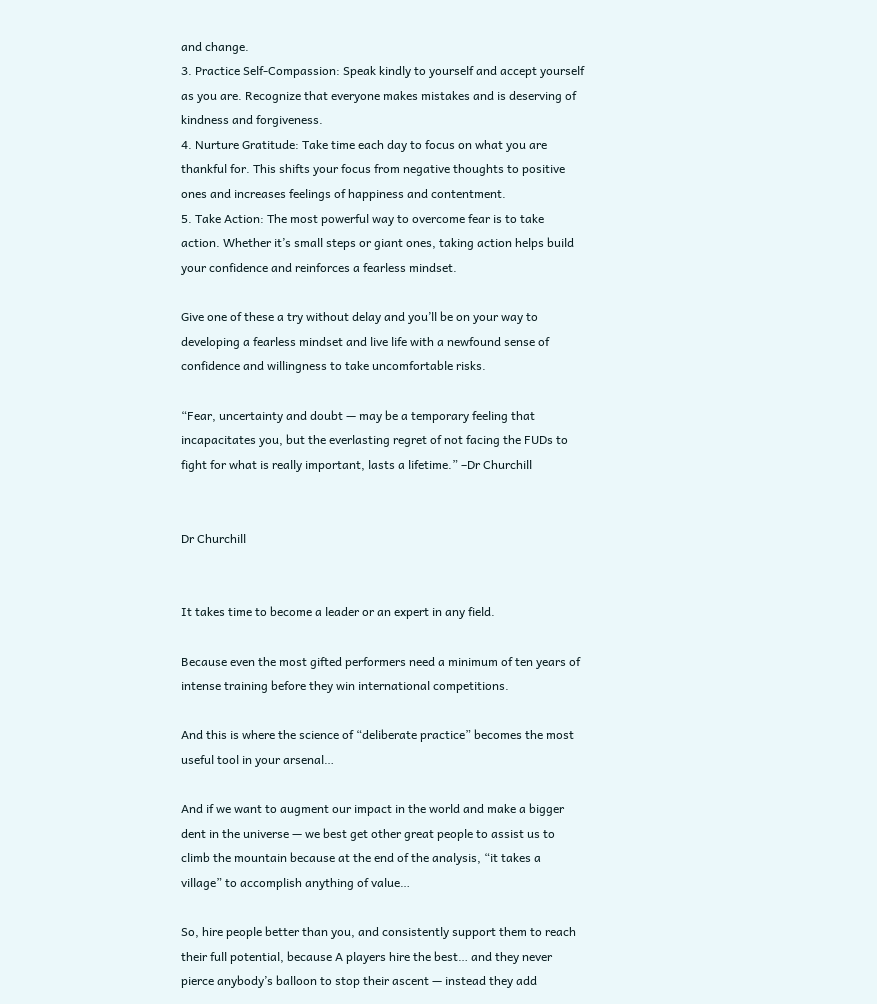and change.
3. Practice Self-Compassion: Speak kindly to yourself and accept yourself as you are. Recognize that everyone makes mistakes and is deserving of kindness and forgiveness.
4. Nurture Gratitude: Take time each day to focus on what you are thankful for. This shifts your focus from negative thoughts to positive ones and increases feelings of happiness and contentment.
5. Take Action: The most powerful way to overcome fear is to take action. Whether it’s small steps or giant ones, taking action helps build your confidence and reinforces a fearless mindset.

Give one of these a try without delay and you’ll be on your way to developing a fearless mindset and live life with a newfound sense of confidence and willingness to take uncomfortable risks.

“Fear, uncertainty and doubt — may be a temporary feeling that incapacitates you, but the everlasting regret of not facing the FUDs to fight for what is really important, lasts a lifetime.” –Dr Churchill


Dr Churchill


It takes time to become a leader or an expert in any field.

Because even the most gifted performers need a minimum of ten years of intense training before they win international competitions.

And this is where the science of “deliberate practice” becomes the most useful tool in your arsenal…

And if we want to augment our impact in the world and make a bigger dent in the universe — we best get other great people to assist us to climb the mountain because at the end of the analysis, “it takes a village” to accomplish anything of value…

So, hire people better than you, and consistently support them to reach their full potential, because A players hire the best… and they never pierce anybody’s balloon to stop their ascent — instead they add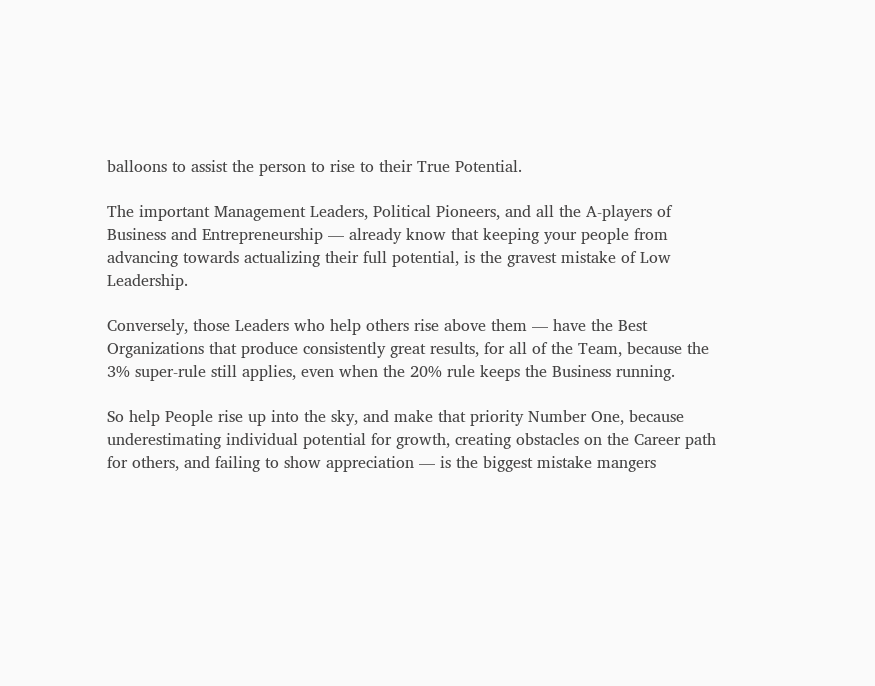balloons to assist the person to rise to their True Potential.

The important Management Leaders, Political Pioneers, and all the A-players of Business and Entrepreneurship — already know that keeping your people from advancing towards actualizing their full potential, is the gravest mistake of Low Leadership.

Conversely, those Leaders who help others rise above them — have the Best Organizations that produce consistently great results, for all of the Team, because the 3% super-rule still applies, even when the 20% rule keeps the Business running.

So help People rise up into the sky, and make that priority Number One, because underestimating individual potential for growth, creating obstacles on the Career path for others, and failing to show appreciation — is the biggest mistake mangers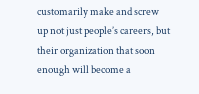customarily make and screw up not just people’s careers, but their organization that soon enough will become a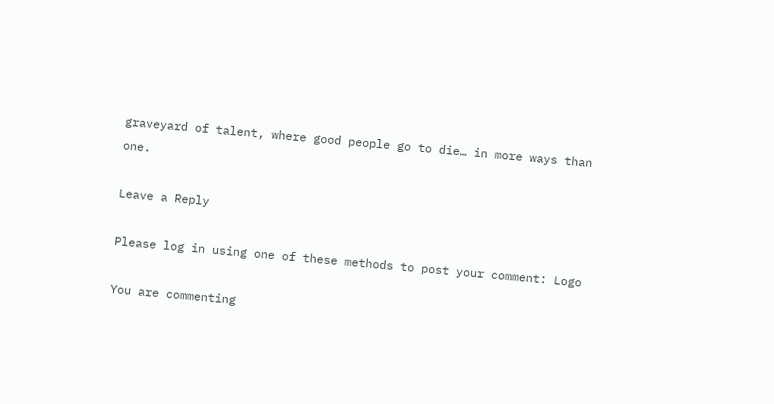graveyard of talent, where good people go to die… in more ways than one.

Leave a Reply

Please log in using one of these methods to post your comment: Logo

You are commenting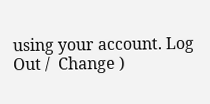using your account. Log Out /  Change )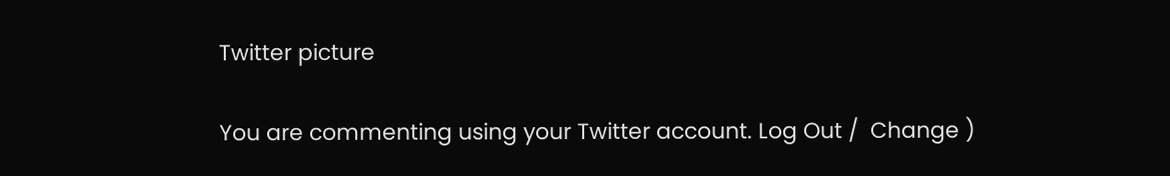Twitter picture

You are commenting using your Twitter account. Log Out /  Change )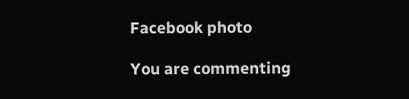Facebook photo

You are commenting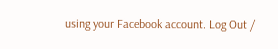using your Facebook account. Log Out /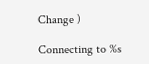Change )

Connecting to %s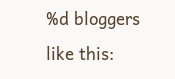%d bloggers like this: